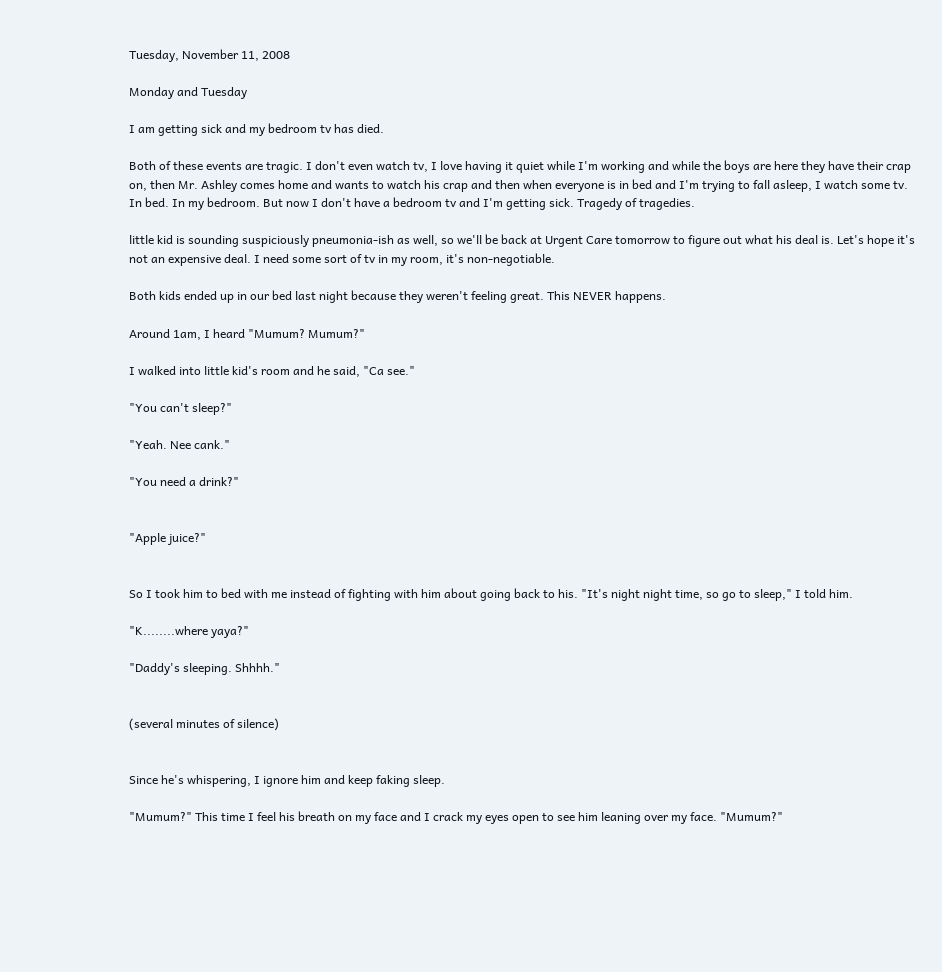Tuesday, November 11, 2008

Monday and Tuesday

I am getting sick and my bedroom tv has died.

Both of these events are tragic. I don't even watch tv, I love having it quiet while I'm working and while the boys are here they have their crap on, then Mr. Ashley comes home and wants to watch his crap and then when everyone is in bed and I'm trying to fall asleep, I watch some tv. In bed. In my bedroom. But now I don't have a bedroom tv and I'm getting sick. Tragedy of tragedies.

little kid is sounding suspiciously pneumonia-ish as well, so we'll be back at Urgent Care tomorrow to figure out what his deal is. Let's hope it's not an expensive deal. I need some sort of tv in my room, it's non-negotiable.

Both kids ended up in our bed last night because they weren't feeling great. This NEVER happens.

Around 1am, I heard "Mumum? Mumum?"

I walked into little kid's room and he said, "Ca see."

"You can't sleep?"

"Yeah. Nee cank."

"You need a drink?"


"Apple juice?"


So I took him to bed with me instead of fighting with him about going back to his. "It's night night time, so go to sleep," I told him.

"K........where yaya?"

"Daddy's sleeping. Shhhh."


(several minutes of silence)


Since he's whispering, I ignore him and keep faking sleep.

"Mumum?" This time I feel his breath on my face and I crack my eyes open to see him leaning over my face. "Mumum?"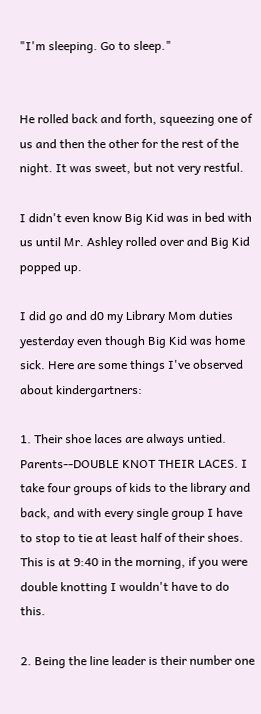"I'm sleeping. Go to sleep."


He rolled back and forth, squeezing one of us and then the other for the rest of the night. It was sweet, but not very restful.

I didn't even know Big Kid was in bed with us until Mr. Ashley rolled over and Big Kid popped up.

I did go and d0 my Library Mom duties yesterday even though Big Kid was home sick. Here are some things I've observed about kindergartners:

1. Their shoe laces are always untied. Parents--DOUBLE KNOT THEIR LACES. I take four groups of kids to the library and back, and with every single group I have to stop to tie at least half of their shoes. This is at 9:40 in the morning, if you were double knotting I wouldn't have to do this.

2. Being the line leader is their number one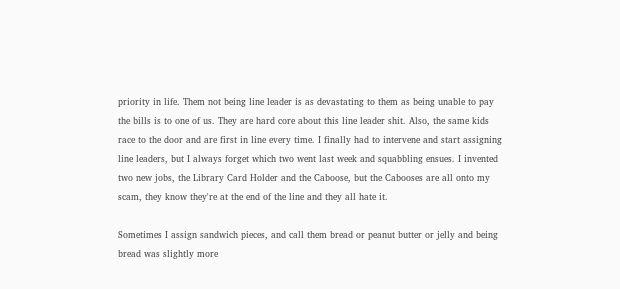priority in life. Them not being line leader is as devastating to them as being unable to pay the bills is to one of us. They are hard core about this line leader shit. Also, the same kids race to the door and are first in line every time. I finally had to intervene and start assigning line leaders, but I always forget which two went last week and squabbling ensues. I invented two new jobs, the Library Card Holder and the Caboose, but the Cabooses are all onto my scam, they know they're at the end of the line and they all hate it.

Sometimes I assign sandwich pieces, and call them bread or peanut butter or jelly and being bread was slightly more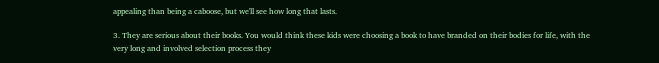appealing than being a caboose, but we'll see how long that lasts.

3. They are serious about their books. You would think these kids were choosing a book to have branded on their bodies for life, with the very long and involved selection process they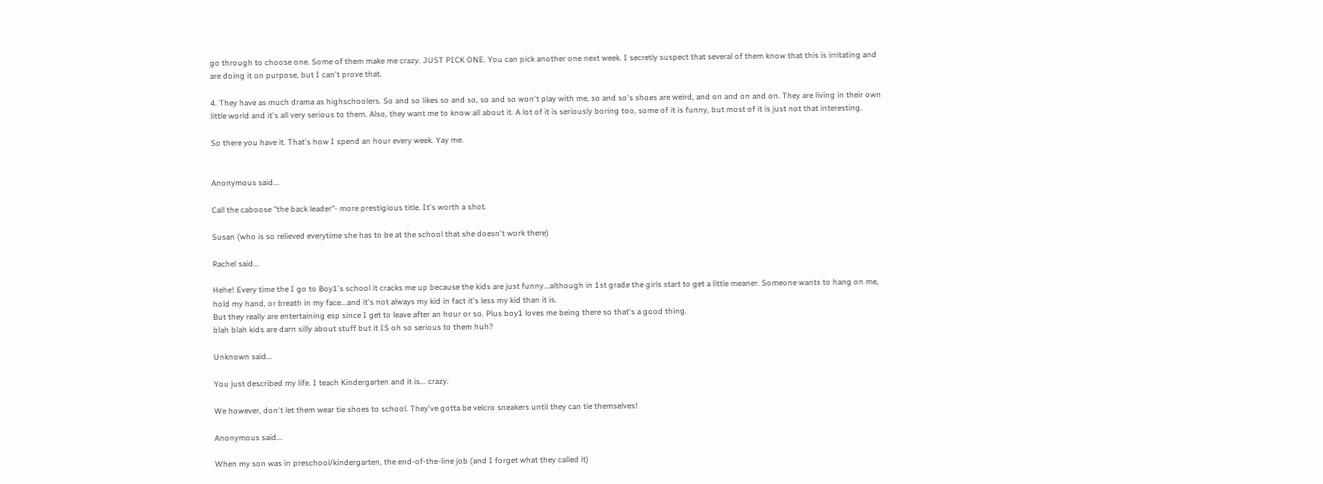go through to choose one. Some of them make me crazy. JUST PICK ONE. You can pick another one next week. I secretly suspect that several of them know that this is irritating and are doing it on purpose, but I can't prove that.

4. They have as much drama as highschoolers. So and so likes so and so, so and so won't play with me, so and so's shoes are weird, and on and on and on. They are living in their own little world and it's all very serious to them. Also, they want me to know all about it. A lot of it is seriously boring too, some of it is funny, but most of it is just not that interesting.

So there you have it. That's how I spend an hour every week. Yay me.


Anonymous said...

Call the caboose "the back leader"- more prestigious title. It's worth a shot.

Susan (who is so relieved everytime she has to be at the school that she doesn't work there)

Rachel said...

Hehe! Every time the I go to Boy1's school it cracks me up because the kids are just funny...although in 1st grade the girls start to get a little meaner. Someone wants to hang on me, hold my hand, or breath in my face...and it's not always my kid in fact it's less my kid than it is.
But they really are entertaining esp since I get to leave after an hour or so. Plus boy1 loves me being there so that's a good thing.
blah blah kids are darn silly about stuff but it IS oh so serious to them huh?

Unknown said...

You just described my life. I teach Kindergarten and it is... crazy.

We however, don't let them wear tie shoes to school. They've gotta be velcro sneakers until they can tie themselves!

Anonymous said...

When my son was in preschool/kindergarten, the end-of-the-line job (and I forget what they called it)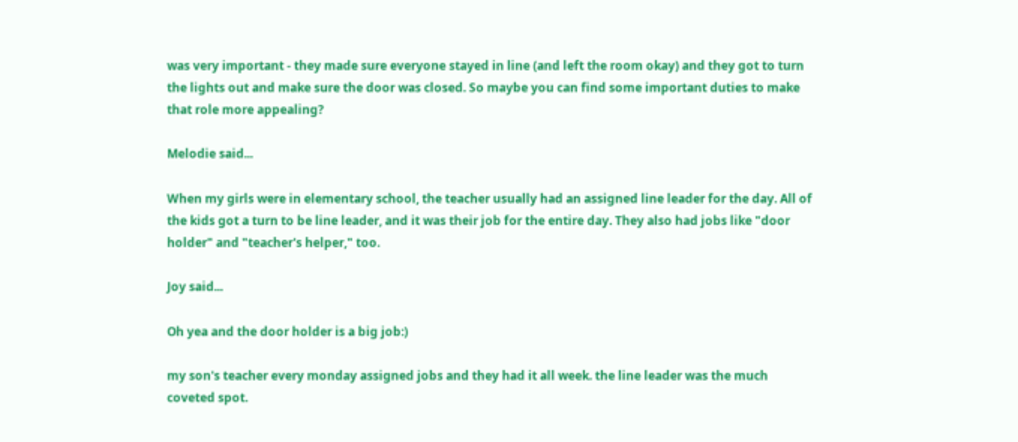was very important - they made sure everyone stayed in line (and left the room okay) and they got to turn the lights out and make sure the door was closed. So maybe you can find some important duties to make that role more appealing?

Melodie said...

When my girls were in elementary school, the teacher usually had an assigned line leader for the day. All of the kids got a turn to be line leader, and it was their job for the entire day. They also had jobs like "door holder" and "teacher's helper," too.

Joy said...

Oh yea and the door holder is a big job:)

my son's teacher every monday assigned jobs and they had it all week. the line leader was the much coveted spot.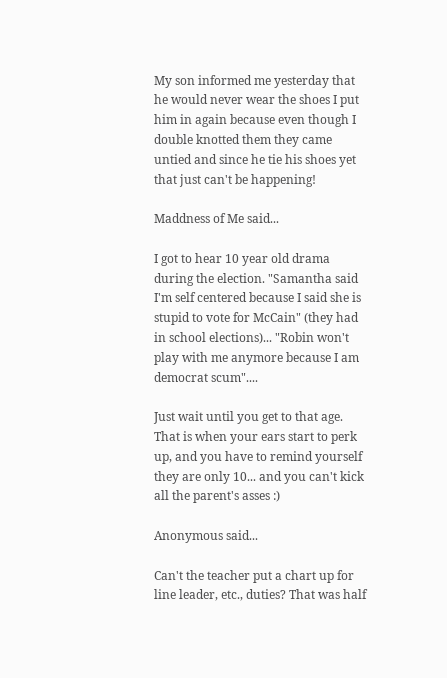My son informed me yesterday that he would never wear the shoes I put him in again because even though I double knotted them they came untied and since he tie his shoes yet that just can't be happening!

Maddness of Me said...

I got to hear 10 year old drama during the election. "Samantha said I'm self centered because I said she is stupid to vote for McCain" (they had in school elections)... "Robin won't play with me anymore because I am democrat scum"....

Just wait until you get to that age. That is when your ears start to perk up, and you have to remind yourself they are only 10... and you can't kick all the parent's asses :)

Anonymous said...

Can't the teacher put a chart up for line leader, etc., duties? That was half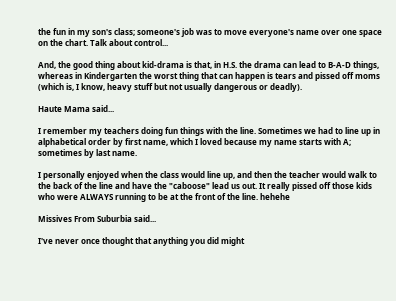the fun in my son's class; someone's job was to move everyone's name over one space on the chart. Talk about control...

And, the good thing about kid-drama is that, in H.S. the drama can lead to B-A-D things, whereas in Kindergarten the worst thing that can happen is tears and pissed off moms (which is, I know, heavy stuff but not usually dangerous or deadly).

Haute Mama said...

I remember my teachers doing fun things with the line. Sometimes we had to line up in alphabetical order by first name, which I loved because my name starts with A; sometimes by last name.

I personally enjoyed when the class would line up, and then the teacher would walk to the back of the line and have the "caboose" lead us out. It really pissed off those kids who were ALWAYS running to be at the front of the line. hehehe

Missives From Suburbia said...

I've never once thought that anything you did might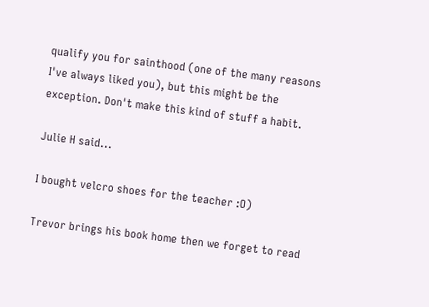qualify you for sainthood (one of the many reasons I've always liked you), but this might be the exception. Don't make this kind of stuff a habit.

Julie H said...

I bought velcro shoes for the teacher :O)

Trevor brings his book home then we forget to read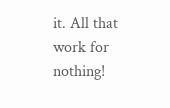it. All that work for nothing!